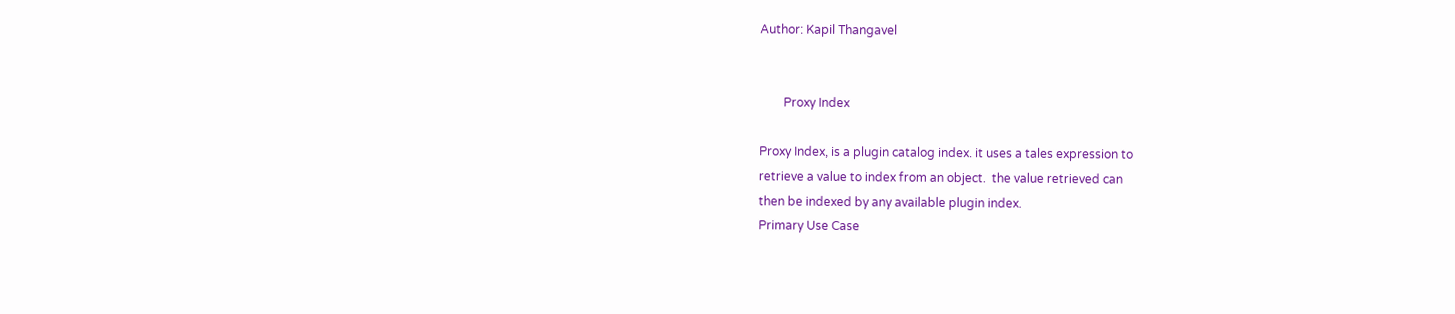Author: Kapil Thangavel


        Proxy Index

Proxy Index, is a plugin catalog index. it uses a tales expression to
retrieve a value to index from an object.  the value retrieved can
then be indexed by any available plugin index.
Primary Use Case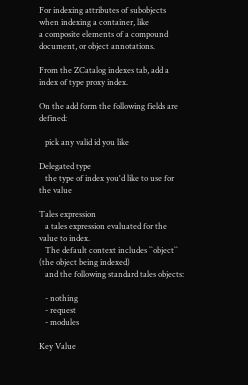For indexing attributes of subobjects when indexing a container, like
a composite elements of a compound document, or object annotations.

From the ZCatalog indexes tab, add a index of type proxy index.

On the add form the following fields are defined:

   pick any valid id you like

Delegated type
   the type of index you'd like to use for the value

Tales expression
   a tales expression evaluated for the value to index.
   The default context includes ``object`` (the object being indexed)
   and the following standard tales objects:

   - nothing
   - request
   - modules

Key Value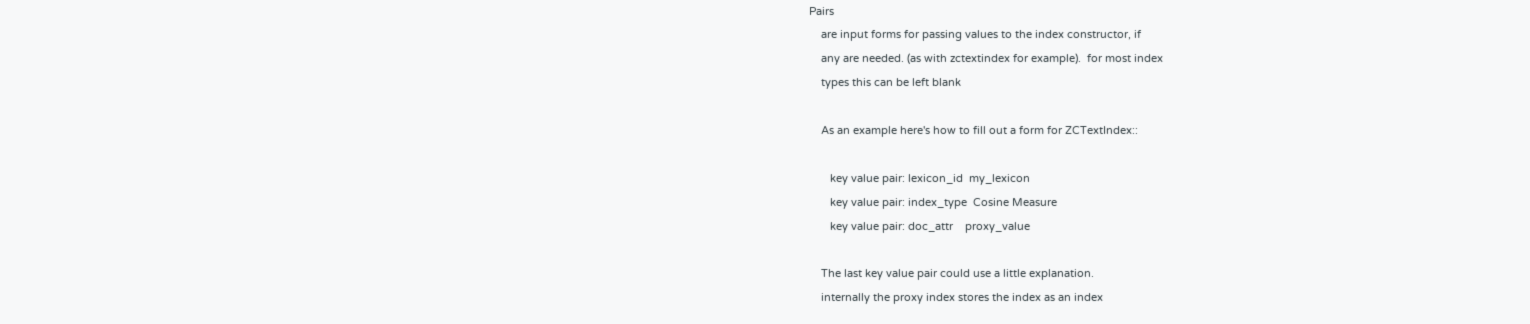Pairs
    are input forms for passing values to the index constructor, if
    any are needed. (as with zctextindex for example).  for most index
    types this can be left blank

    As an example here's how to fill out a form for ZCTextIndex::

       key value pair: lexicon_id  my_lexicon
       key value pair: index_type  Cosine Measure
       key value pair: doc_attr    proxy_value

    The last key value pair could use a little explanation.
    internally the proxy index stores the index as an index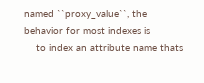named ``proxy_value``, the behavior for most indexes is
    to index an attribute name thats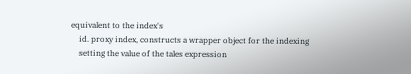equivalent to the index's
    id. proxy index, constructs a wrapper object for the indexing
    setting the value of the tales expression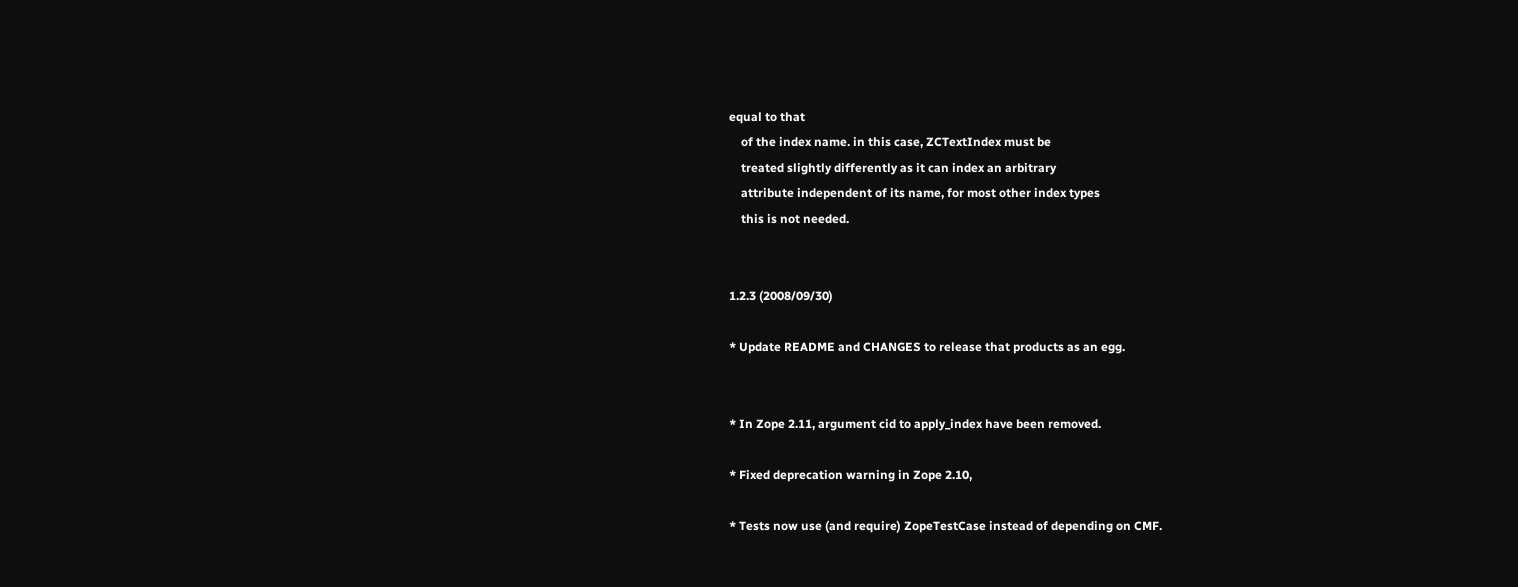equal to that
    of the index name. in this case, ZCTextIndex must be
    treated slightly differently as it can index an arbitrary
    attribute independent of its name, for most other index types
    this is not needed.


1.2.3 (2008/09/30)

* Update README and CHANGES to release that products as an egg.


* In Zope 2.11, argument cid to apply_index have been removed.

* Fixed deprecation warning in Zope 2.10,

* Tests now use (and require) ZopeTestCase instead of depending on CMF.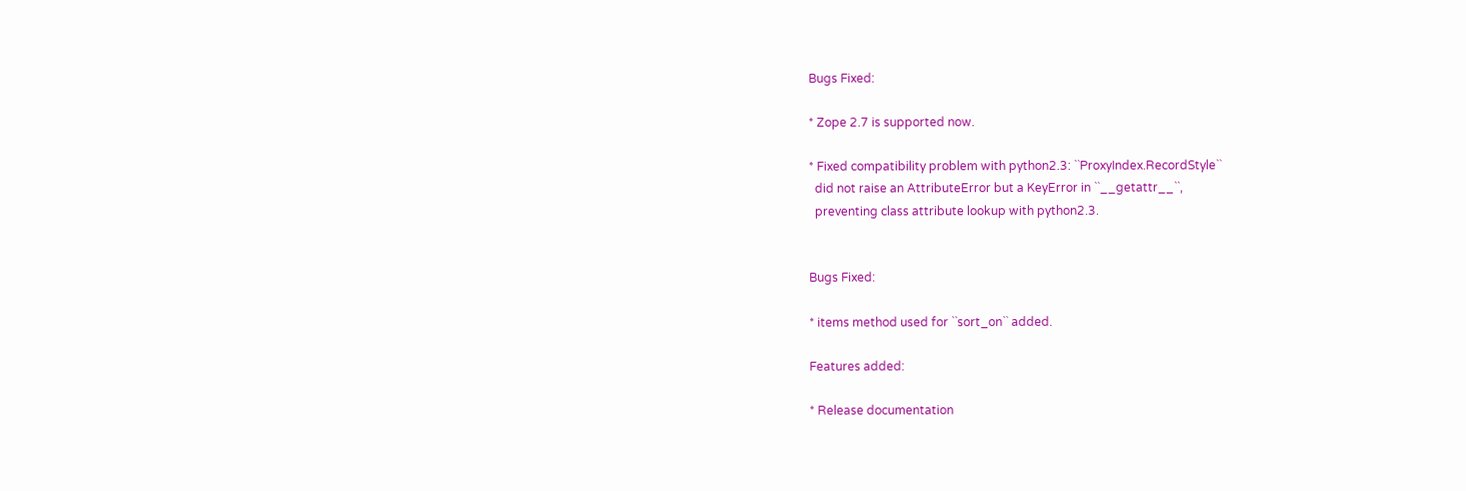Bugs Fixed:

* Zope 2.7 is supported now.

* Fixed compatibility problem with python2.3: ``ProxyIndex.RecordStyle``
  did not raise an AttributeError but a KeyError in ``__getattr__``,
  preventing class attribute lookup with python2.3.


Bugs Fixed:

* items method used for ``sort_on`` added.

Features added:

* Release documentation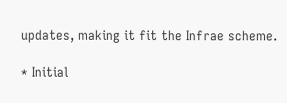updates, making it fit the Infrae scheme.

* Initial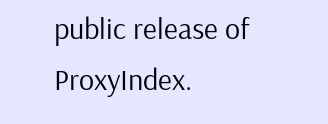public release of ProxyIndex.